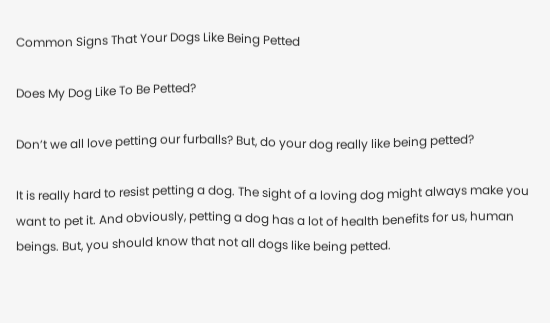Common Signs That Your Dogs Like Being Petted

Does My Dog Like To Be Petted?

Don’t we all love petting our furballs? But, do your dog really like being petted?

It is really hard to resist petting a dog. The sight of a loving dog might always make you want to pet it. And obviously, petting a dog has a lot of health benefits for us, human beings. But, you should know that not all dogs like being petted.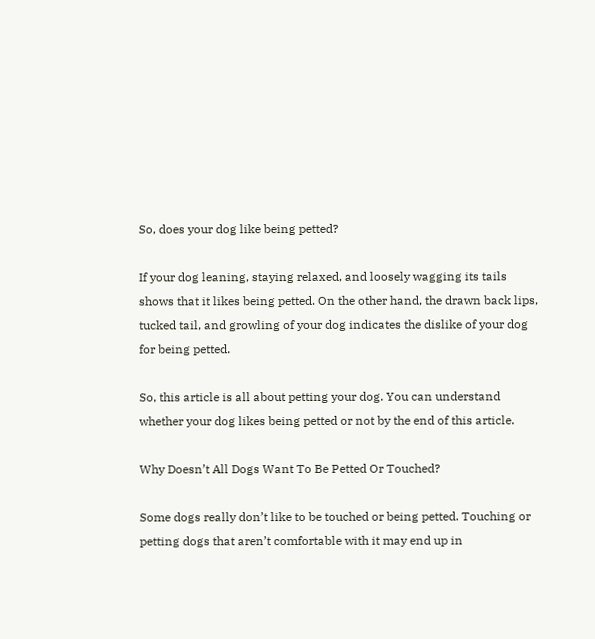So, does your dog like being petted?

If your dog leaning, staying relaxed, and loosely wagging its tails shows that it likes being petted. On the other hand, the drawn back lips, tucked tail, and growling of your dog indicates the dislike of your dog for being petted.

So, this article is all about petting your dog. You can understand whether your dog likes being petted or not by the end of this article.

Why Doesn’t All Dogs Want To Be Petted Or Touched?

Some dogs really don’t like to be touched or being petted. Touching or petting dogs that aren’t comfortable with it may end up in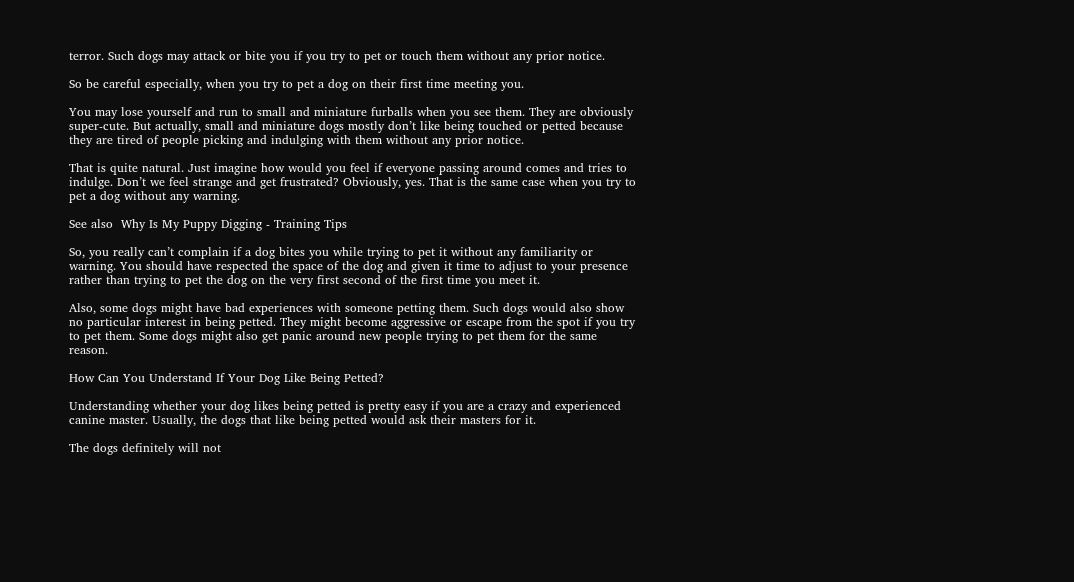terror. Such dogs may attack or bite you if you try to pet or touch them without any prior notice.

So be careful especially, when you try to pet a dog on their first time meeting you.

You may lose yourself and run to small and miniature furballs when you see them. They are obviously super-cute. But actually, small and miniature dogs mostly don’t like being touched or petted because they are tired of people picking and indulging with them without any prior notice.

That is quite natural. Just imagine how would you feel if everyone passing around comes and tries to indulge. Don’t we feel strange and get frustrated? Obviously, yes. That is the same case when you try to pet a dog without any warning.

See also  Why Is My Puppy Digging - Training Tips

So, you really can’t complain if a dog bites you while trying to pet it without any familiarity or warning. You should have respected the space of the dog and given it time to adjust to your presence rather than trying to pet the dog on the very first second of the first time you meet it.

Also, some dogs might have bad experiences with someone petting them. Such dogs would also show no particular interest in being petted. They might become aggressive or escape from the spot if you try to pet them. Some dogs might also get panic around new people trying to pet them for the same reason.

How Can You Understand If Your Dog Like Being Petted?

Understanding whether your dog likes being petted is pretty easy if you are a crazy and experienced canine master. Usually, the dogs that like being petted would ask their masters for it.

The dogs definitely will not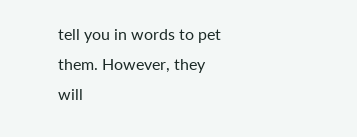tell you in words to pet them. However, they will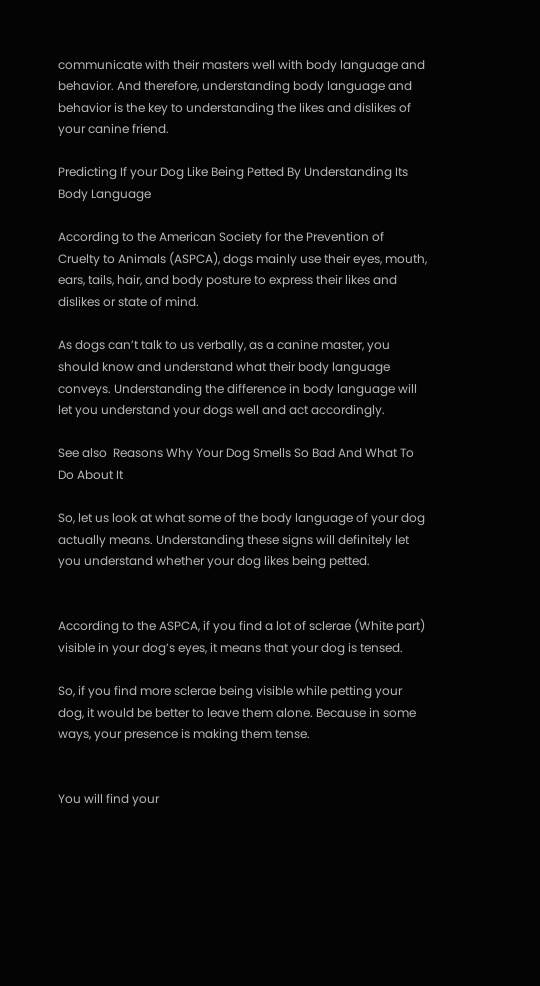communicate with their masters well with body language and behavior. And therefore, understanding body language and behavior is the key to understanding the likes and dislikes of your canine friend.

Predicting If your Dog Like Being Petted By Understanding Its Body Language

According to the American Society for the Prevention of Cruelty to Animals (ASPCA), dogs mainly use their eyes, mouth, ears, tails, hair, and body posture to express their likes and dislikes or state of mind.

As dogs can’t talk to us verbally, as a canine master, you should know and understand what their body language conveys. Understanding the difference in body language will let you understand your dogs well and act accordingly.

See also  Reasons Why Your Dog Smells So Bad And What To Do About It

So, let us look at what some of the body language of your dog actually means. Understanding these signs will definitely let you understand whether your dog likes being petted.


According to the ASPCA, if you find a lot of sclerae (White part) visible in your dog’s eyes, it means that your dog is tensed.

So, if you find more sclerae being visible while petting your dog, it would be better to leave them alone. Because in some ways, your presence is making them tense.


You will find your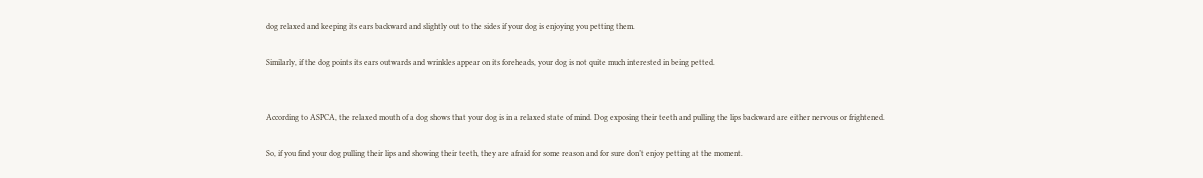dog relaxed and keeping its ears backward and slightly out to the sides if your dog is enjoying you petting them.

Similarly, if the dog points its ears outwards and wrinkles appear on its foreheads, your dog is not quite much interested in being petted.


According to ASPCA, the relaxed mouth of a dog shows that your dog is in a relaxed state of mind. Dog exposing their teeth and pulling the lips backward are either nervous or frightened.

So, if you find your dog pulling their lips and showing their teeth, they are afraid for some reason and for sure don’t enjoy petting at the moment.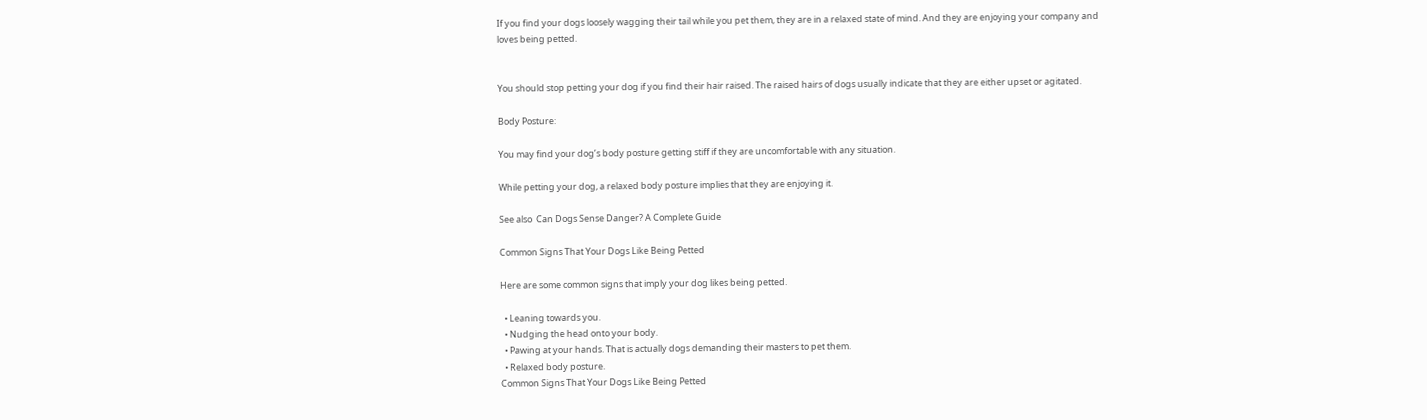If you find your dogs loosely wagging their tail while you pet them, they are in a relaxed state of mind. And they are enjoying your company and loves being petted.


You should stop petting your dog if you find their hair raised. The raised hairs of dogs usually indicate that they are either upset or agitated.

Body Posture:

You may find your dog’s body posture getting stiff if they are uncomfortable with any situation.

While petting your dog, a relaxed body posture implies that they are enjoying it.

See also  Can Dogs Sense Danger? A Complete Guide

Common Signs That Your Dogs Like Being Petted

Here are some common signs that imply your dog likes being petted.

  • Leaning towards you.
  • Nudging the head onto your body.
  • Pawing at your hands. That is actually dogs demanding their masters to pet them.
  • Relaxed body posture.
Common Signs That Your Dogs Like Being Petted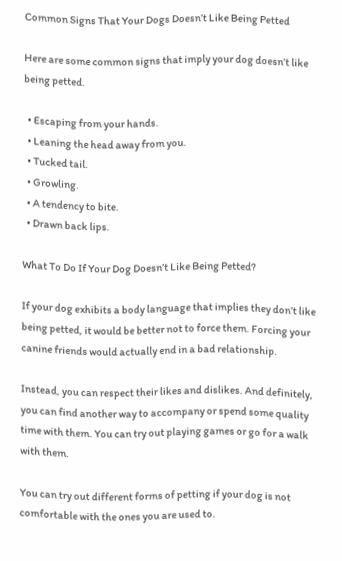Common Signs That Your Dogs Doesn’t Like Being Petted

Here are some common signs that imply your dog doesn’t like being petted.

  • Escaping from your hands.
  • Leaning the head away from you.
  • Tucked tail.
  • Growling.
  • A tendency to bite.
  • Drawn back lips.

What To Do If Your Dog Doesn’t Like Being Petted?

If your dog exhibits a body language that implies they don’t like being petted, it would be better not to force them. Forcing your canine friends would actually end in a bad relationship.

Instead, you can respect their likes and dislikes. And definitely, you can find another way to accompany or spend some quality time with them. You can try out playing games or go for a walk with them.

You can try out different forms of petting if your dog is not comfortable with the ones you are used to.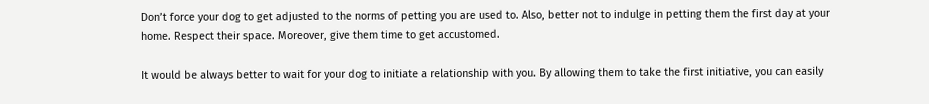Don’t force your dog to get adjusted to the norms of petting you are used to. Also, better not to indulge in petting them the first day at your home. Respect their space. Moreover, give them time to get accustomed.

It would be always better to wait for your dog to initiate a relationship with you. By allowing them to take the first initiative, you can easily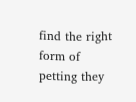find the right form of petting they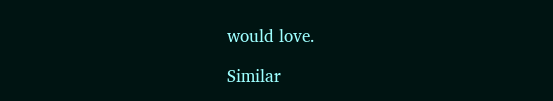would love.

Similar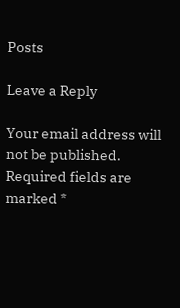Posts

Leave a Reply

Your email address will not be published. Required fields are marked *